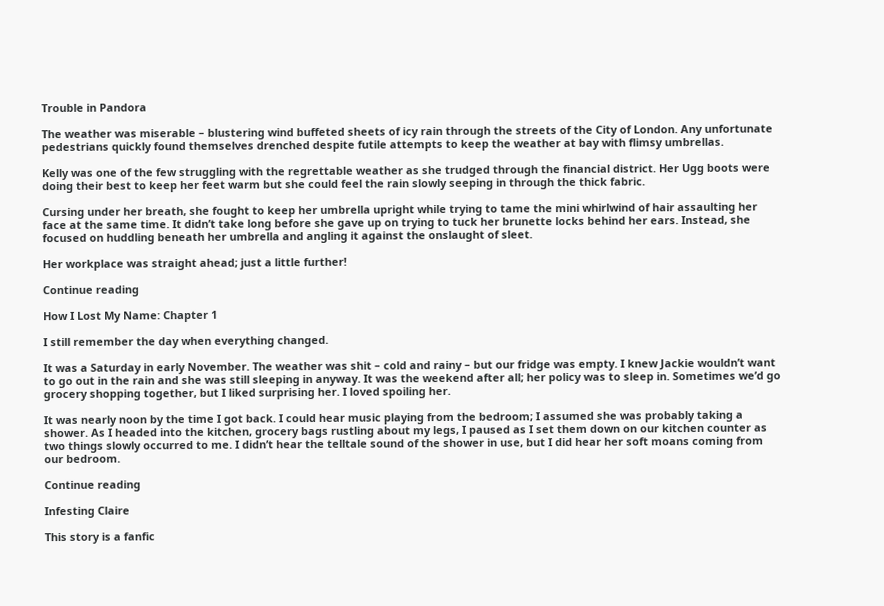Trouble in Pandora

The weather was miserable – blustering wind buffeted sheets of icy rain through the streets of the City of London. Any unfortunate pedestrians quickly found themselves drenched despite futile attempts to keep the weather at bay with flimsy umbrellas.

Kelly was one of the few struggling with the regrettable weather as she trudged through the financial district. Her Ugg boots were doing their best to keep her feet warm but she could feel the rain slowly seeping in through the thick fabric.

Cursing under her breath, she fought to keep her umbrella upright while trying to tame the mini whirlwind of hair assaulting her face at the same time. It didn’t take long before she gave up on trying to tuck her brunette locks behind her ears. Instead, she focused on huddling beneath her umbrella and angling it against the onslaught of sleet.

Her workplace was straight ahead; just a little further!

Continue reading

How I Lost My Name: Chapter 1

I still remember the day when everything changed.

It was a Saturday in early November. The weather was shit – cold and rainy – but our fridge was empty. I knew Jackie wouldn’t want to go out in the rain and she was still sleeping in anyway. It was the weekend after all; her policy was to sleep in. Sometimes we’d go grocery shopping together, but I liked surprising her. I loved spoiling her.

It was nearly noon by the time I got back. I could hear music playing from the bedroom; I assumed she was probably taking a shower. As I headed into the kitchen, grocery bags rustling about my legs, I paused as I set them down on our kitchen counter as two things slowly occurred to me. I didn’t hear the telltale sound of the shower in use, but I did hear her soft moans coming from our bedroom.

Continue reading

Infesting Claire

This story is a fanfic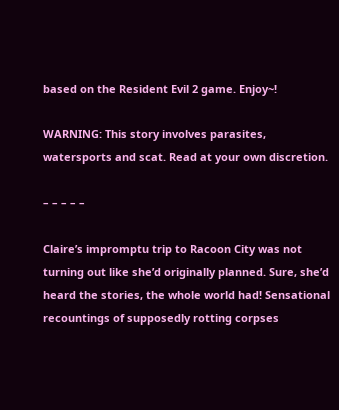based on the Resident Evil 2 game. Enjoy~!

WARNING: This story involves parasites, watersports and scat. Read at your own discretion.

– – – – –

Claire’s impromptu trip to Racoon City was not turning out like she’d originally planned. Sure, she’d heard the stories, the whole world had! Sensational recountings of supposedly rotting corpses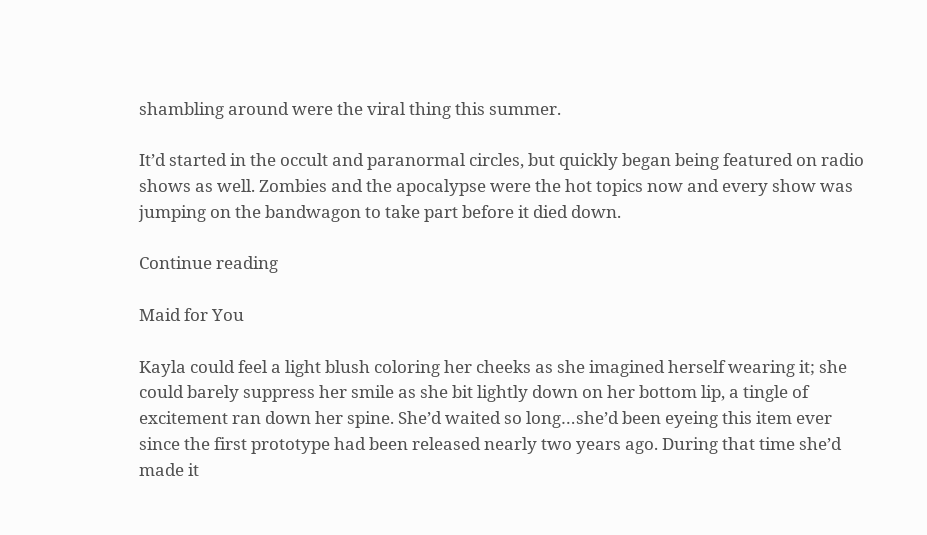shambling around were the viral thing this summer.

It’d started in the occult and paranormal circles, but quickly began being featured on radio shows as well. Zombies and the apocalypse were the hot topics now and every show was jumping on the bandwagon to take part before it died down.

Continue reading

Maid for You

Kayla could feel a light blush coloring her cheeks as she imagined herself wearing it; she could barely suppress her smile as she bit lightly down on her bottom lip, a tingle of excitement ran down her spine. She’d waited so long…she’d been eyeing this item ever since the first prototype had been released nearly two years ago. During that time she’d made it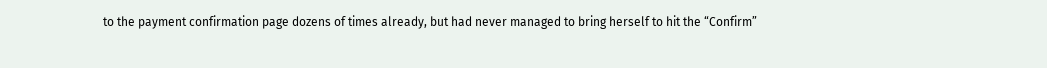to the payment confirmation page dozens of times already, but had never managed to bring herself to hit the “Confirm”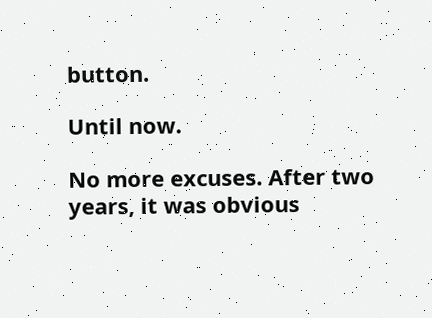button.

Until now.

No more excuses. After two years, it was obvious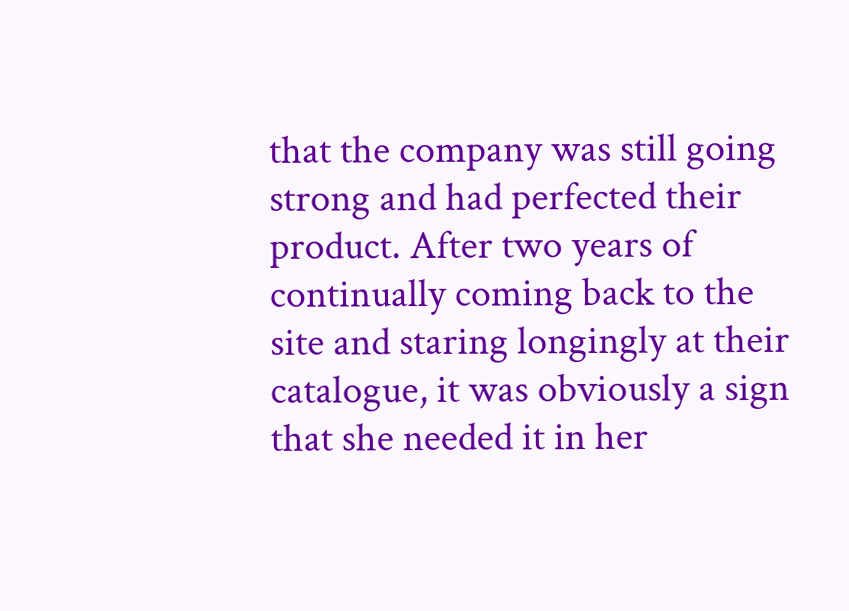that the company was still going strong and had perfected their product. After two years of continually coming back to the site and staring longingly at their catalogue, it was obviously a sign that she needed it in her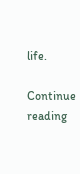life.

Continue reading